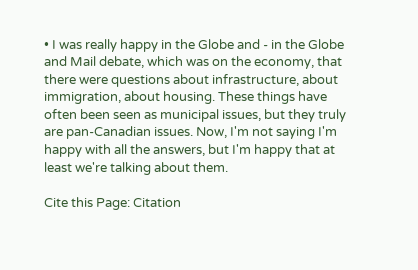• I was really happy in the Globe and - in the Globe and Mail debate, which was on the economy, that there were questions about infrastructure, about immigration, about housing. These things have often been seen as municipal issues, but they truly are pan-Canadian issues. Now, I'm not saying I'm happy with all the answers, but I'm happy that at least we're talking about them.

Cite this Page: Citation